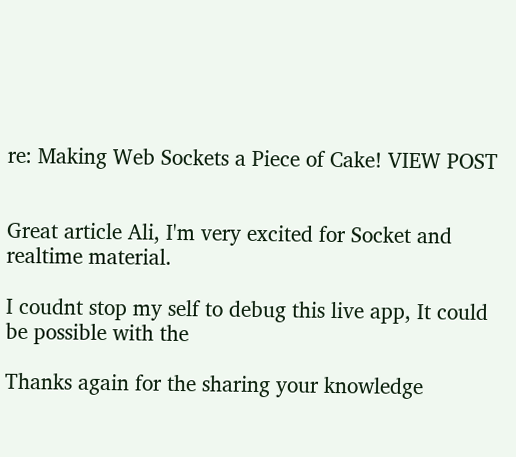re: Making Web Sockets a Piece of Cake! VIEW POST


Great article Ali, I'm very excited for Socket and realtime material.

I coudnt stop my self to debug this live app, It could be possible with the

Thanks again for the sharing your knowledge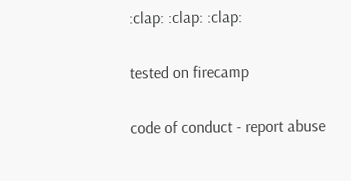:clap: :clap: :clap:

tested on firecamp

code of conduct - report abuse